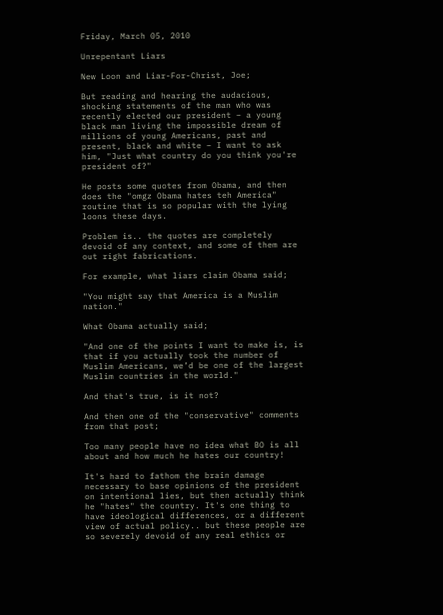Friday, March 05, 2010

Unrepentant Liars

New Loon and Liar-For-Christ, Joe;

But reading and hearing the audacious, shocking statements of the man who was recently elected our president – a young black man living the impossible dream of millions of young Americans, past and present, black and white – I want to ask him, "Just what country do you think you're president of?"

He posts some quotes from Obama, and then does the "omgz Obama hates teh America" routine that is so popular with the lying loons these days.

Problem is.. the quotes are completely devoid of any context, and some of them are out right fabrications.

For example, what liars claim Obama said;

"You might say that America is a Muslim nation."

What Obama actually said;

"And one of the points I want to make is, is that if you actually took the number of Muslim Americans, we’d be one of the largest Muslim countries in the world."

And that's true, is it not?

And then one of the "conservative" comments from that post;

Too many people have no idea what BO is all about and how much he hates our country!

It's hard to fathom the brain damage necessary to base opinions of the president on intentional lies, but then actually think he "hates" the country. It's one thing to have ideological differences, or a different view of actual policy.. but these people are so severely devoid of any real ethics or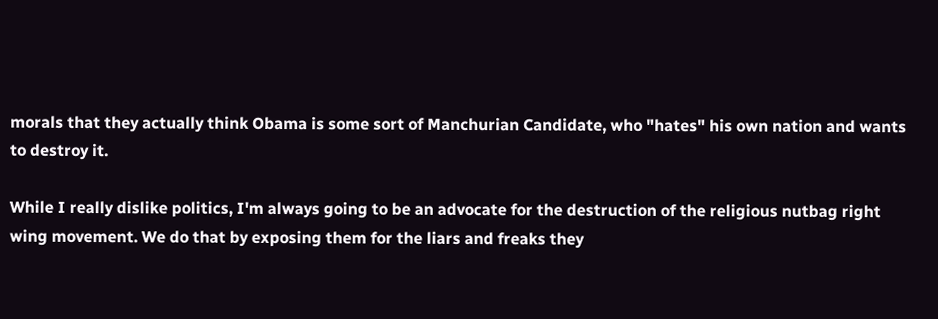morals that they actually think Obama is some sort of Manchurian Candidate, who "hates" his own nation and wants to destroy it.

While I really dislike politics, I'm always going to be an advocate for the destruction of the religious nutbag right wing movement. We do that by exposing them for the liars and freaks they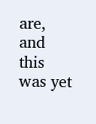are, and this was yet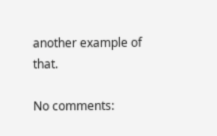another example of that.

No comments: